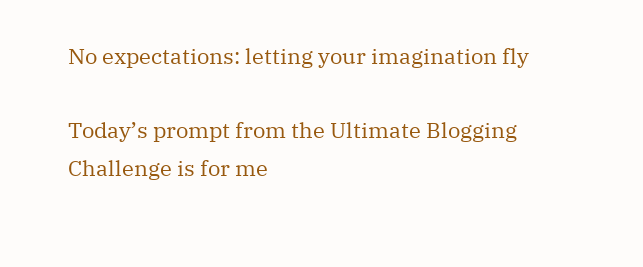No expectations: letting your imagination fly

Today’s prompt from the Ultimate Blogging Challenge is for me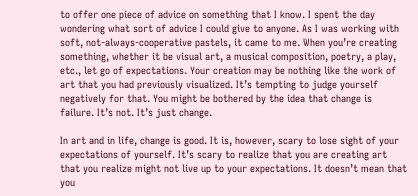to offer one piece of advice on something that I know. I spent the day wondering what sort of advice I could give to anyone. As I was working with soft, not-always-cooperative pastels, it came to me. When you’re creating something, whether it be visual art, a musical composition, poetry, a play, etc., let go of expectations. Your creation may be nothing like the work of art that you had previously visualized. It’s tempting to judge yourself negatively for that. You might be bothered by the idea that change is failure. It’s not. It’s just change.

In art and in life, change is good. It is, however, scary to lose sight of your expectations of yourself. It’s scary to realize that you are creating art that you realize might not live up to your expectations. It doesn’t mean that you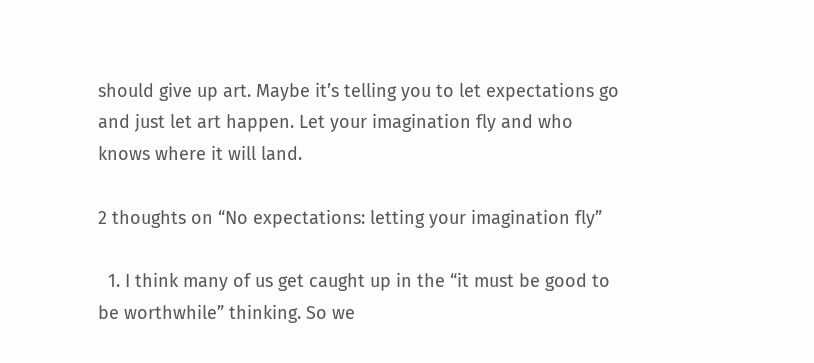should give up art. Maybe it’s telling you to let expectations go and just let art happen. Let your imagination fly and who knows where it will land.

2 thoughts on “No expectations: letting your imagination fly”

  1. I think many of us get caught up in the “it must be good to be worthwhile” thinking. So we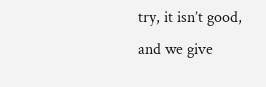try, it isn’t good, and we give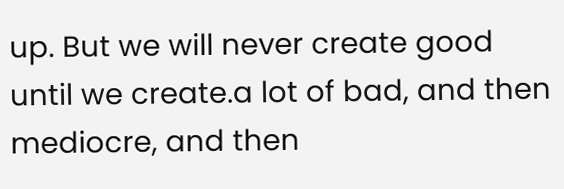up. But we will never create good until we create.a lot of bad, and then mediocre, and then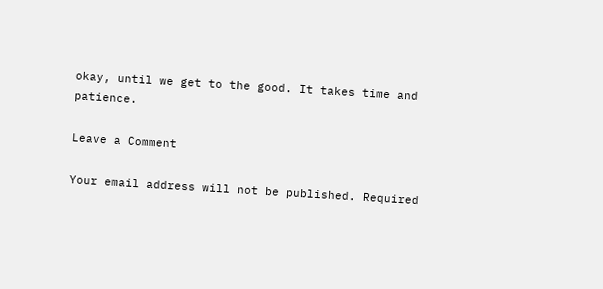okay, until we get to the good. It takes time and patience.

Leave a Comment

Your email address will not be published. Required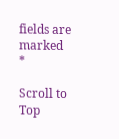fields are marked *

Scroll to Top